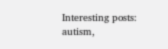Interesting posts: autism,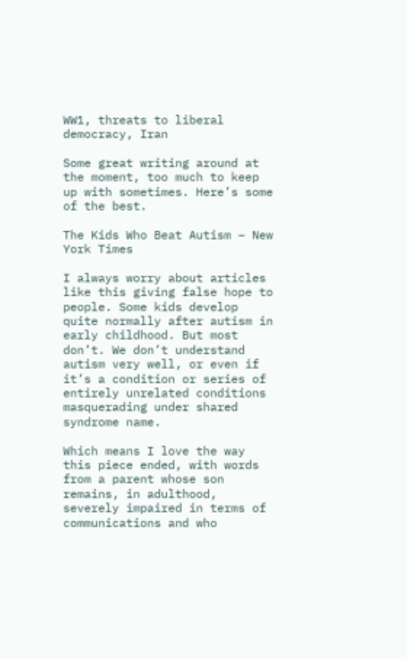WW1, threats to liberal democracy, Iran

Some great writing around at the moment, too much to keep up with sometimes. Here’s some of the best.

The Kids Who Beat Autism – New York Times

I always worry about articles like this giving false hope to people. Some kids develop quite normally after autism in early childhood. But most don’t. We don’t understand autism very well, or even if it’s a condition or series of entirely unrelated conditions masquerading under shared syndrome name.

Which means I love the way this piece ended, with words from a parent whose son remains, in adulthood, severely impaired in terms of communications and who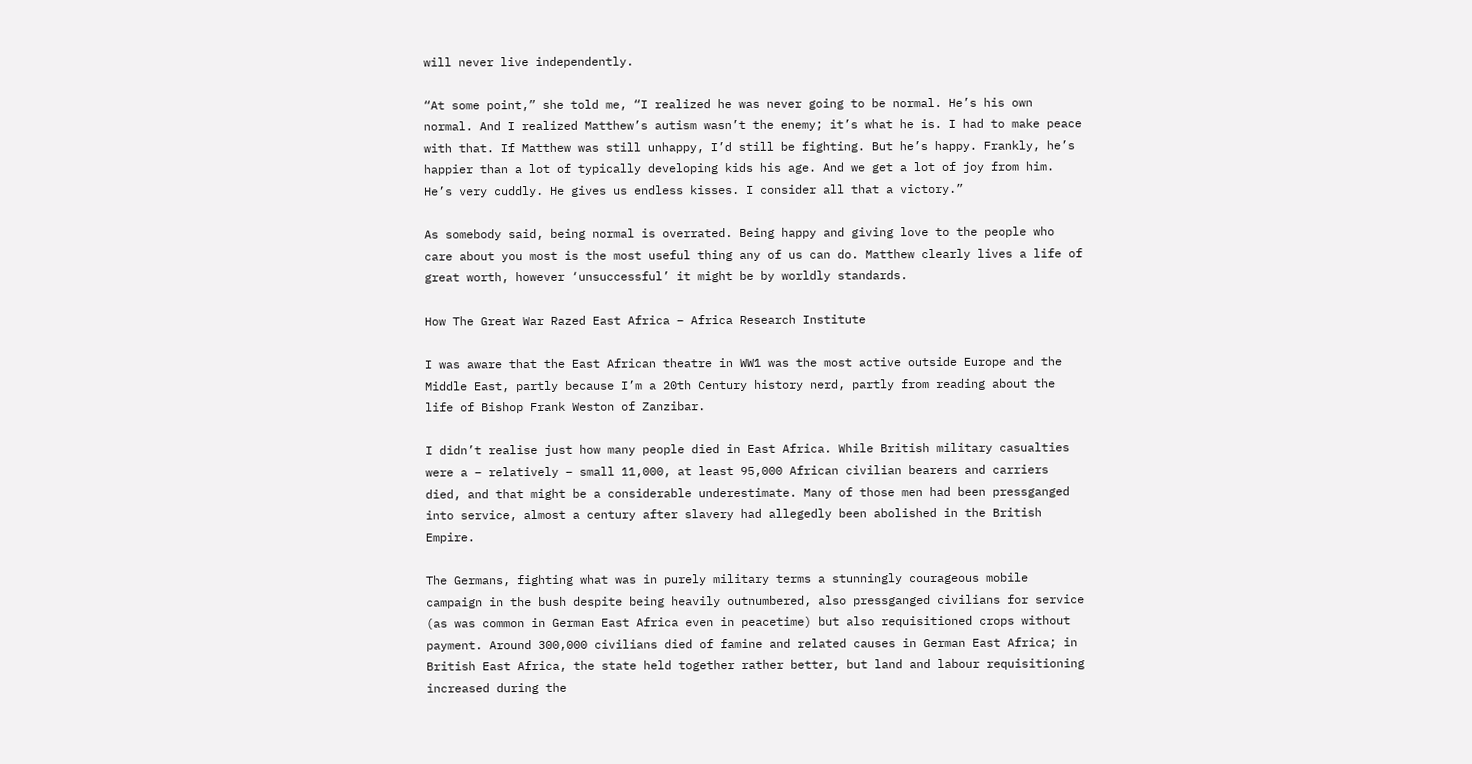will never live independently.

“At some point,” she told me, “I realized he was never going to be normal. He’s his own normal. And I realized Matthew’s autism wasn’t the enemy; it’s what he is. I had to make peace with that. If Matthew was still unhappy, I’d still be fighting. But he’s happy. Frankly, he’s happier than a lot of typically developing kids his age. And we get a lot of joy from him. He’s very cuddly. He gives us endless kisses. I consider all that a victory.”

As somebody said, being normal is overrated. Being happy and giving love to the people who care about you most is the most useful thing any of us can do. Matthew clearly lives a life of great worth, however ‘unsuccessful’ it might be by worldly standards.

How The Great War Razed East Africa – Africa Research Institute

I was aware that the East African theatre in WW1 was the most active outside Europe and the Middle East, partly because I’m a 20th Century history nerd, partly from reading about the life of Bishop Frank Weston of Zanzibar.

I didn’t realise just how many people died in East Africa. While British military casualties were a – relatively – small 11,000, at least 95,000 African civilian bearers and carriers died, and that might be a considerable underestimate. Many of those men had been pressganged into service, almost a century after slavery had allegedly been abolished in the British Empire.

The Germans, fighting what was in purely military terms a stunningly courageous mobile campaign in the bush despite being heavily outnumbered, also pressganged civilians for service (as was common in German East Africa even in peacetime) but also requisitioned crops without payment. Around 300,000 civilians died of famine and related causes in German East Africa; in British East Africa, the state held together rather better, but land and labour requisitioning increased during the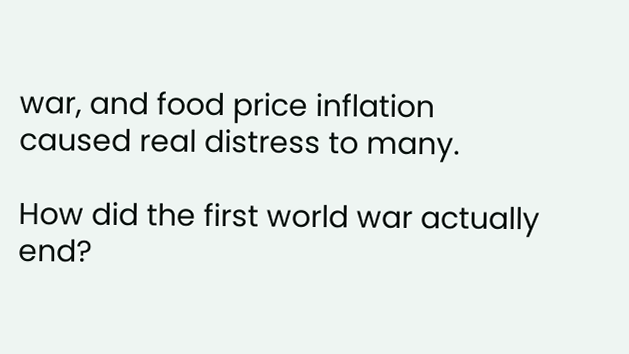war, and food price inflation caused real distress to many.

How did the first world war actually end?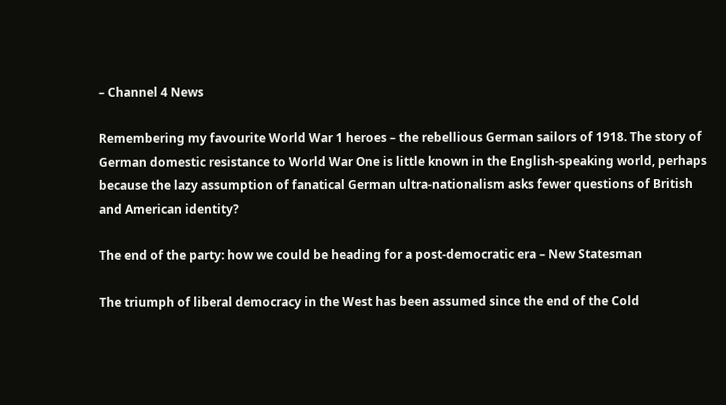– Channel 4 News

Remembering my favourite World War 1 heroes – the rebellious German sailors of 1918. The story of German domestic resistance to World War One is little known in the English-speaking world, perhaps because the lazy assumption of fanatical German ultra-nationalism asks fewer questions of British and American identity?

The end of the party: how we could be heading for a post-democratic era – New Statesman

The triumph of liberal democracy in the West has been assumed since the end of the Cold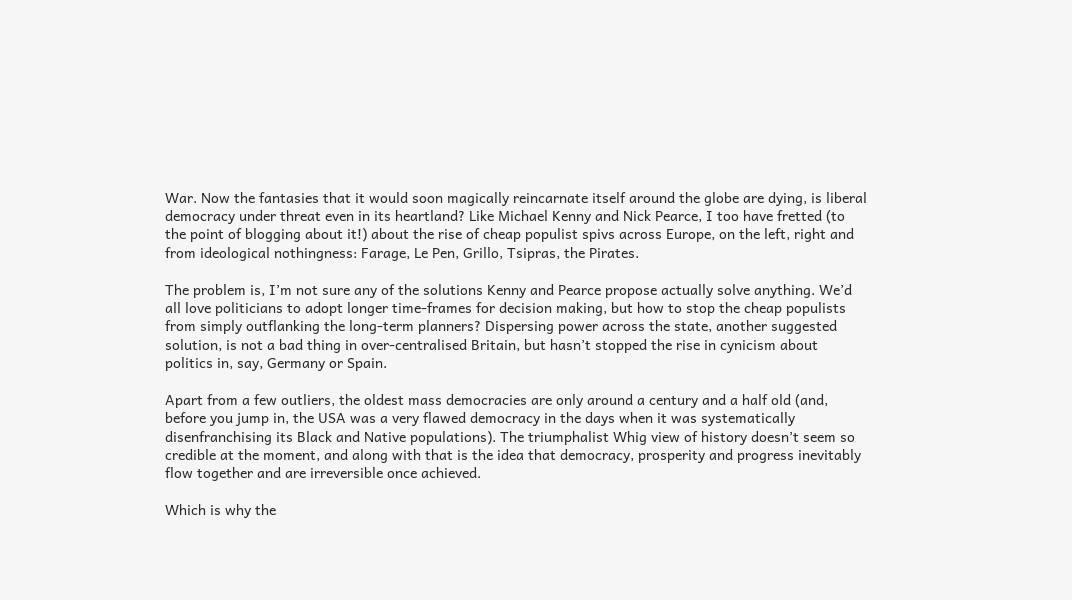War. Now the fantasies that it would soon magically reincarnate itself around the globe are dying, is liberal democracy under threat even in its heartland? Like Michael Kenny and Nick Pearce, I too have fretted (to the point of blogging about it!) about the rise of cheap populist spivs across Europe, on the left, right and from ideological nothingness: Farage, Le Pen, Grillo, Tsipras, the Pirates.

The problem is, I’m not sure any of the solutions Kenny and Pearce propose actually solve anything. We’d all love politicians to adopt longer time-frames for decision making, but how to stop the cheap populists from simply outflanking the long-term planners? Dispersing power across the state, another suggested solution, is not a bad thing in over-centralised Britain, but hasn’t stopped the rise in cynicism about politics in, say, Germany or Spain.

Apart from a few outliers, the oldest mass democracies are only around a century and a half old (and, before you jump in, the USA was a very flawed democracy in the days when it was systematically disenfranchising its Black and Native populations). The triumphalist Whig view of history doesn’t seem so credible at the moment, and along with that is the idea that democracy, prosperity and progress inevitably flow together and are irreversible once achieved.

Which is why the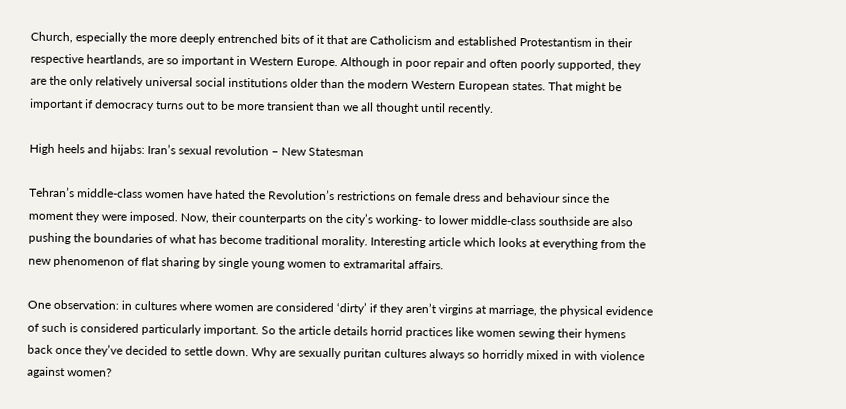Church, especially the more deeply entrenched bits of it that are Catholicism and established Protestantism in their respective heartlands, are so important in Western Europe. Although in poor repair and often poorly supported, they are the only relatively universal social institutions older than the modern Western European states. That might be important if democracy turns out to be more transient than we all thought until recently.

High heels and hijabs: Iran’s sexual revolution – New Statesman

Tehran’s middle-class women have hated the Revolution’s restrictions on female dress and behaviour since the moment they were imposed. Now, their counterparts on the city’s working- to lower middle-class southside are also pushing the boundaries of what has become traditional morality. Interesting article which looks at everything from the new phenomenon of flat sharing by single young women to extramarital affairs.

One observation: in cultures where women are considered ‘dirty’ if they aren’t virgins at marriage, the physical evidence of such is considered particularly important. So the article details horrid practices like women sewing their hymens back once they’ve decided to settle down. Why are sexually puritan cultures always so horridly mixed in with violence against women?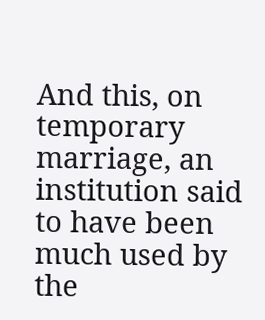And this, on temporary marriage, an institution said to have been much used by the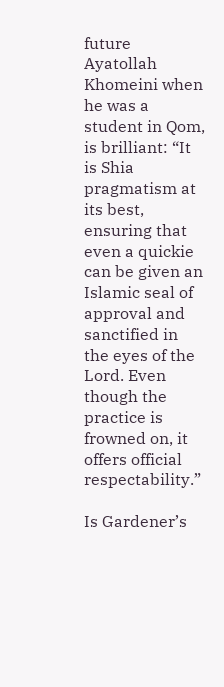future Ayatollah Khomeini when he was a student in Qom, is brilliant: “It is Shia pragmatism at its best, ensuring that even a quickie can be given an Islamic seal of approval and sanctified in the eyes of the Lord. Even though the practice is frowned on, it offers official respectability.”

Is Gardener’s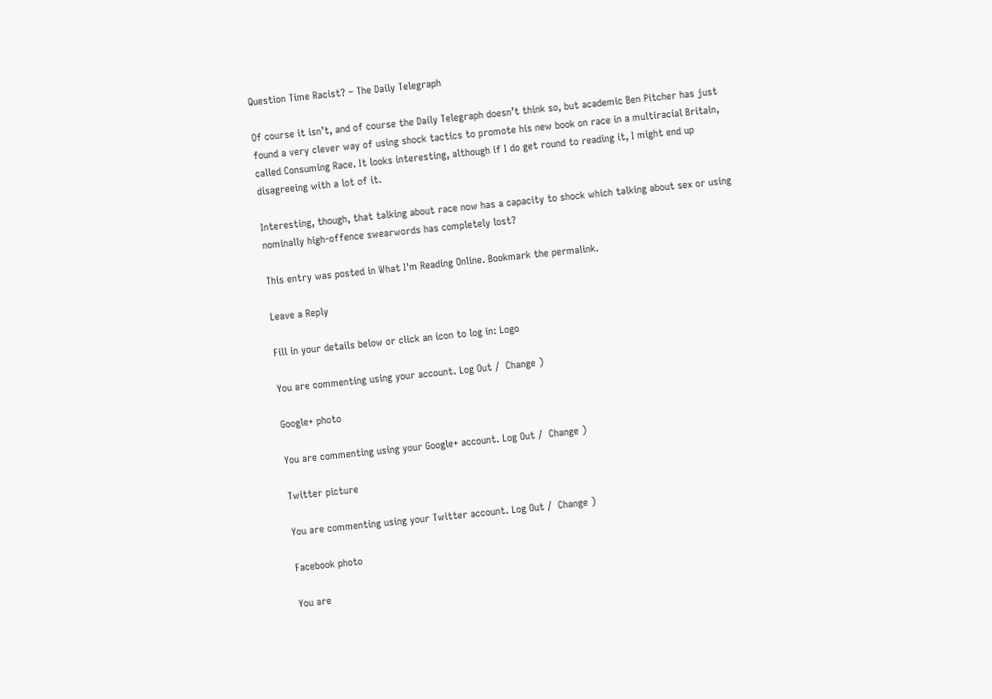Question Time Racist? – The Daily Telegraph

Of course it isn’t, and of course the Daily Telegraph doesn’t think so, but academic Ben Pitcher has just found a very clever way of using shock tactics to promote his new book on race in a multiracial Britain, called Consuming Race. It looks interesting, although if I do get round to reading it, I might end up disagreeing with a lot of it.

Interesting, though, that talking about race now has a capacity to shock which talking about sex or using nominally high-offence swearwords has completely lost?

This entry was posted in What I'm Reading Online. Bookmark the permalink.

Leave a Reply

Fill in your details below or click an icon to log in: Logo

You are commenting using your account. Log Out /  Change )

Google+ photo

You are commenting using your Google+ account. Log Out /  Change )

Twitter picture

You are commenting using your Twitter account. Log Out /  Change )

Facebook photo

You are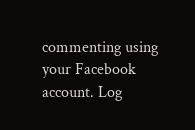commenting using your Facebook account. Log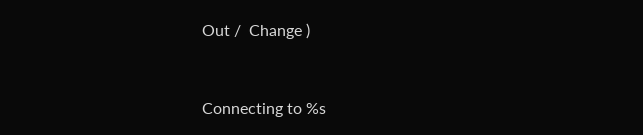Out /  Change )


Connecting to %s